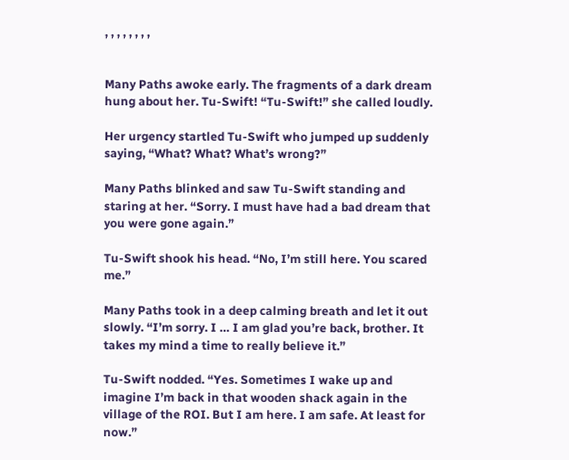, , , , , , , ,


Many Paths awoke early. The fragments of a dark dream hung about her. Tu-Swift! “Tu-Swift!” she called loudly.

Her urgency startled Tu-Swift who jumped up suddenly saying, “What? What? What’s wrong?”

Many Paths blinked and saw Tu-Swift standing and staring at her. “Sorry. I must have had a bad dream that you were gone again.”

Tu-Swift shook his head. “No, I’m still here. You scared me.”

Many Paths took in a deep calming breath and let it out slowly. “I’m sorry. I … I am glad you’re back, brother. It takes my mind a time to really believe it.”

Tu-Swift nodded. “Yes. Sometimes I wake up and imagine I’m back in that wooden shack again in the village of the ROI. But I am here. I am safe. At least for now.”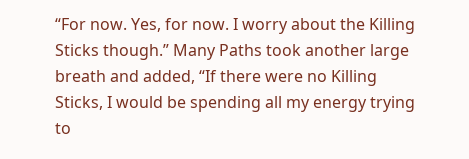“For now. Yes, for now. I worry about the Killing Sticks though.” Many Paths took another large breath and added, “If there were no Killing Sticks, I would be spending all my energy trying to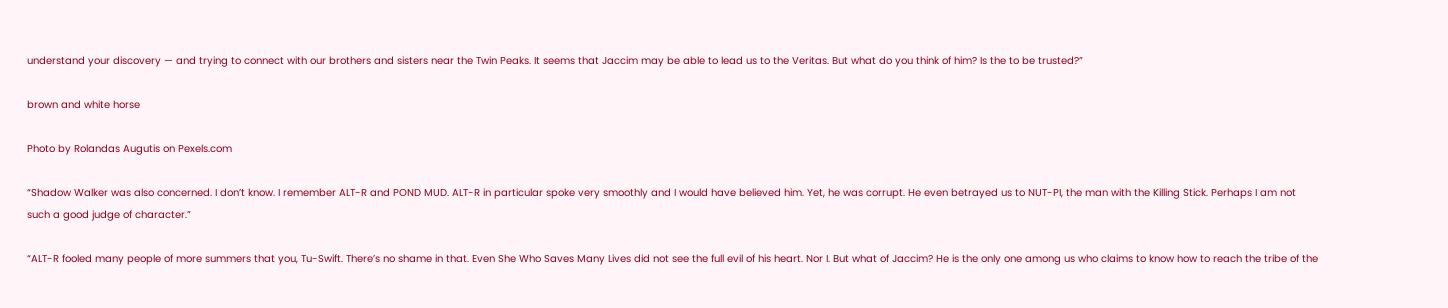understand your discovery — and trying to connect with our brothers and sisters near the Twin Peaks. It seems that Jaccim may be able to lead us to the Veritas. But what do you think of him? Is the to be trusted?”

brown and white horse

Photo by Rolandas Augutis on Pexels.com

“Shadow Walker was also concerned. I don’t know. I remember ALT-R and POND MUD. ALT-R in particular spoke very smoothly and I would have believed him. Yet, he was corrupt. He even betrayed us to NUT-PI, the man with the Killing Stick. Perhaps I am not such a good judge of character.”

“ALT-R fooled many people of more summers that you, Tu-Swift. There’s no shame in that. Even She Who Saves Many Lives did not see the full evil of his heart. Nor I. But what of Jaccim? He is the only one among us who claims to know how to reach the tribe of the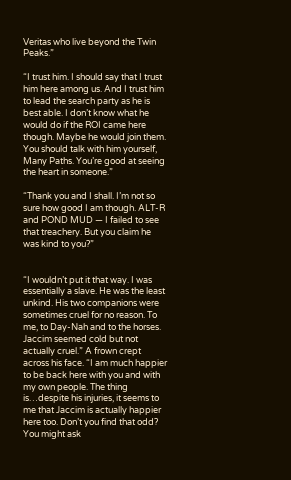Veritas who live beyond the Twin Peaks.”

“I trust him. I should say that I trust him here among us. And I trust him to lead the search party as he is best able. I don’t know what he would do if the ROI came here though. Maybe he would join them. You should talk with him yourself, Many Paths. You’re good at seeing the heart in someone.”

“Thank you and I shall. I’m not so sure how good I am though. ALT-R and POND MUD — I failed to see that treachery. But you claim he was kind to you?”


“I wouldn’t put it that way. I was essentially a slave. He was the least unkind. His two companions were sometimes cruel for no reason. To me, to Day-Nah and to the horses. Jaccim seemed cold but not actually cruel.” A frown crept across his face. “I am much happier to be back here with you and with my own people. The thing is…despite his injuries, it seems to me that Jaccim is actually happier here too. Don’t you find that odd? You might ask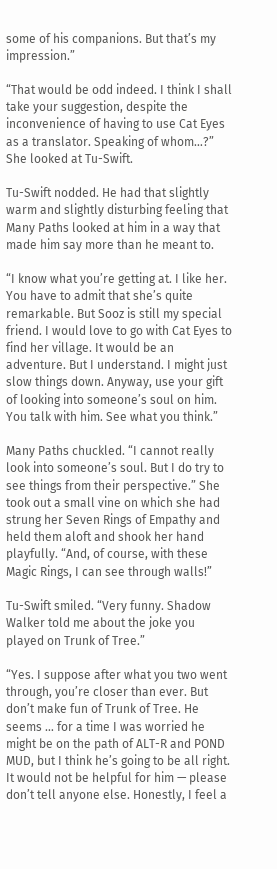some of his companions. But that’s my impression.”

“That would be odd indeed. I think I shall take your suggestion, despite the inconvenience of having to use Cat Eyes as a translator. Speaking of whom…?” She looked at Tu-Swift.

Tu-Swift nodded. He had that slightly warm and slightly disturbing feeling that Many Paths looked at him in a way that made him say more than he meant to.

“I know what you’re getting at. I like her. You have to admit that she’s quite remarkable. But Sooz is still my special friend. I would love to go with Cat Eyes to find her village. It would be an adventure. But I understand. I might just slow things down. Anyway, use your gift of looking into someone’s soul on him. You talk with him. See what you think.”

Many Paths chuckled. “I cannot really look into someone’s soul. But I do try to see things from their perspective.” She took out a small vine on which she had strung her Seven Rings of Empathy and held them aloft and shook her hand playfully. “And, of course, with these Magic Rings, I can see through walls!”

Tu-Swift smiled. “Very funny. Shadow Walker told me about the joke you played on Trunk of Tree.”

“Yes. I suppose after what you two went through, you’re closer than ever. But don’t make fun of Trunk of Tree. He seems … for a time I was worried he might be on the path of ALT-R and POND MUD, but I think he’s going to be all right. It would not be helpful for him — please don’t tell anyone else. Honestly, I feel a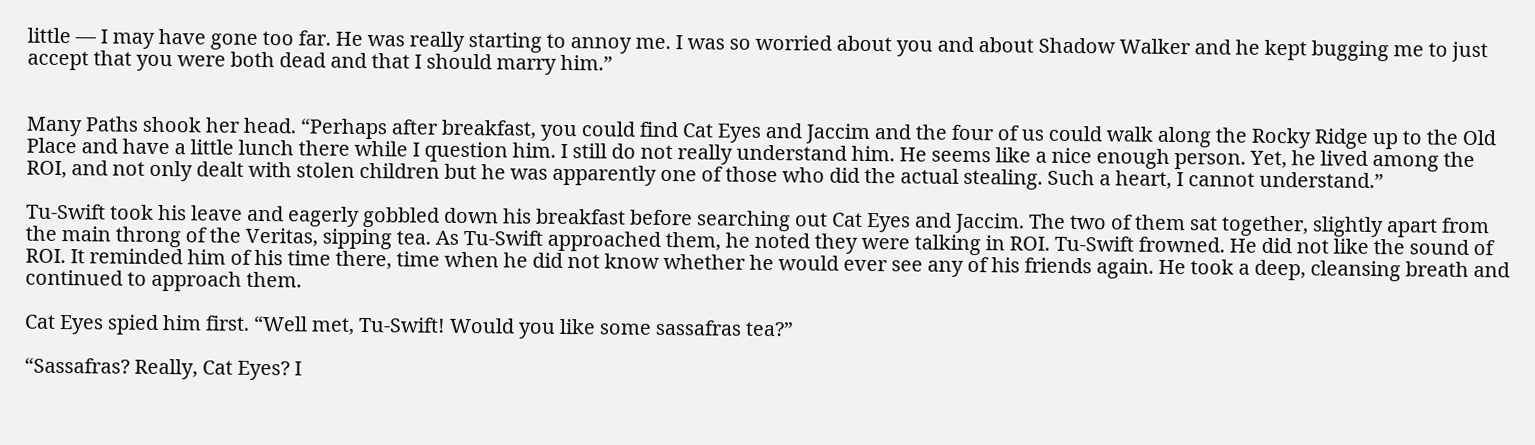little — I may have gone too far. He was really starting to annoy me. I was so worried about you and about Shadow Walker and he kept bugging me to just accept that you were both dead and that I should marry him.”


Many Paths shook her head. “Perhaps after breakfast, you could find Cat Eyes and Jaccim and the four of us could walk along the Rocky Ridge up to the Old Place and have a little lunch there while I question him. I still do not really understand him. He seems like a nice enough person. Yet, he lived among the ROI, and not only dealt with stolen children but he was apparently one of those who did the actual stealing. Such a heart, I cannot understand.”

Tu-Swift took his leave and eagerly gobbled down his breakfast before searching out Cat Eyes and Jaccim. The two of them sat together, slightly apart from the main throng of the Veritas, sipping tea. As Tu-Swift approached them, he noted they were talking in ROI. Tu-Swift frowned. He did not like the sound of ROI. It reminded him of his time there, time when he did not know whether he would ever see any of his friends again. He took a deep, cleansing breath and continued to approach them.

Cat Eyes spied him first. “Well met, Tu-Swift! Would you like some sassafras tea?”

“Sassafras? Really, Cat Eyes? I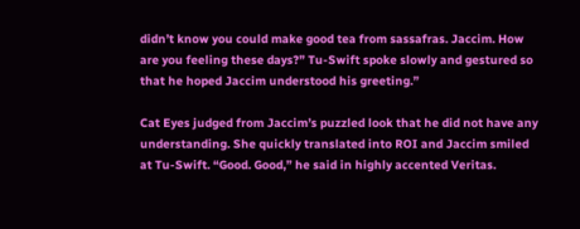didn’t know you could make good tea from sassafras. Jaccim. How are you feeling these days?” Tu-Swift spoke slowly and gestured so that he hoped Jaccim understood his greeting.”

Cat Eyes judged from Jaccim’s puzzled look that he did not have any understanding. She quickly translated into ROI and Jaccim smiled at Tu-Swift. “Good. Good,” he said in highly accented Veritas.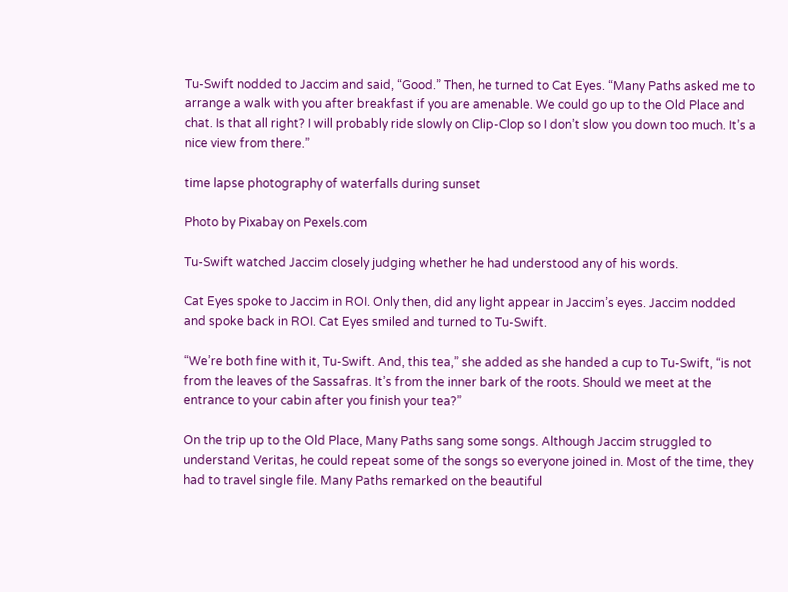Tu-Swift nodded to Jaccim and said, “Good.” Then, he turned to Cat Eyes. “Many Paths asked me to arrange a walk with you after breakfast if you are amenable. We could go up to the Old Place and chat. Is that all right? I will probably ride slowly on Clip-Clop so I don’t slow you down too much. It’s a nice view from there.”

time lapse photography of waterfalls during sunset

Photo by Pixabay on Pexels.com

Tu-Swift watched Jaccim closely judging whether he had understood any of his words.

Cat Eyes spoke to Jaccim in ROI. Only then, did any light appear in Jaccim’s eyes. Jaccim nodded and spoke back in ROI. Cat Eyes smiled and turned to Tu-Swift.

“We’re both fine with it, Tu-Swift. And, this tea,” she added as she handed a cup to Tu-Swift, “is not from the leaves of the Sassafras. It’s from the inner bark of the roots. Should we meet at the entrance to your cabin after you finish your tea?”

On the trip up to the Old Place, Many Paths sang some songs. Although Jaccim struggled to understand Veritas, he could repeat some of the songs so everyone joined in. Most of the time, they had to travel single file. Many Paths remarked on the beautiful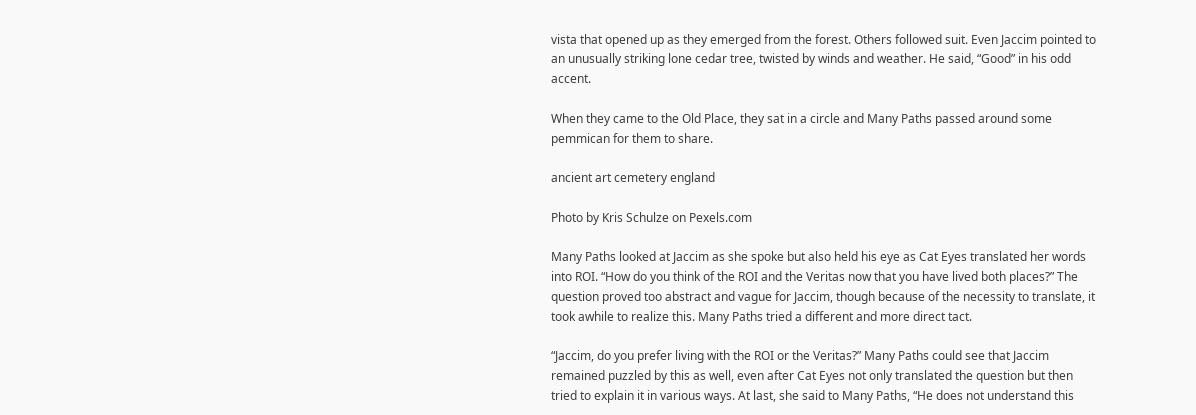vista that opened up as they emerged from the forest. Others followed suit. Even Jaccim pointed to an unusually striking lone cedar tree, twisted by winds and weather. He said, “Good” in his odd accent.

When they came to the Old Place, they sat in a circle and Many Paths passed around some pemmican for them to share.

ancient art cemetery england

Photo by Kris Schulze on Pexels.com

Many Paths looked at Jaccim as she spoke but also held his eye as Cat Eyes translated her words into ROI. “How do you think of the ROI and the Veritas now that you have lived both places?” The question proved too abstract and vague for Jaccim, though because of the necessity to translate, it took awhile to realize this. Many Paths tried a different and more direct tact.

“Jaccim, do you prefer living with the ROI or the Veritas?” Many Paths could see that Jaccim remained puzzled by this as well, even after Cat Eyes not only translated the question but then tried to explain it in various ways. At last, she said to Many Paths, “He does not understand this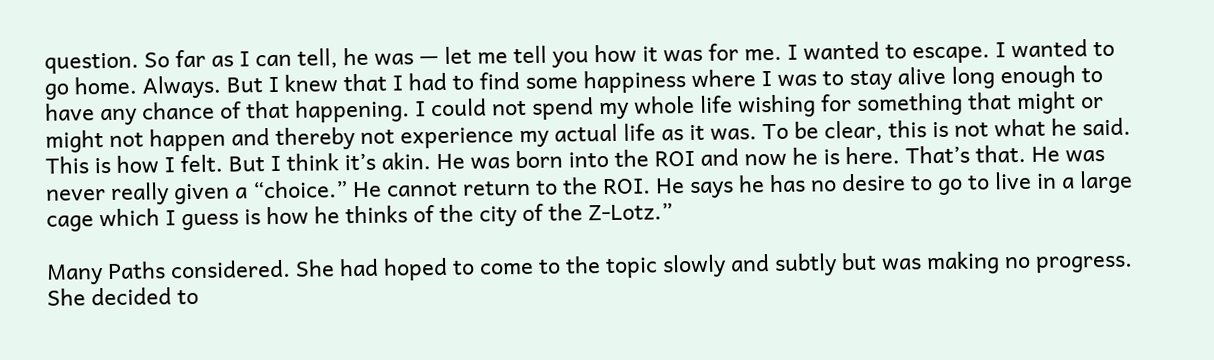question. So far as I can tell, he was — let me tell you how it was for me. I wanted to escape. I wanted to go home. Always. But I knew that I had to find some happiness where I was to stay alive long enough to have any chance of that happening. I could not spend my whole life wishing for something that might or might not happen and thereby not experience my actual life as it was. To be clear, this is not what he said. This is how I felt. But I think it’s akin. He was born into the ROI and now he is here. That’s that. He was never really given a “choice.” He cannot return to the ROI. He says he has no desire to go to live in a large cage which I guess is how he thinks of the city of the Z-Lotz.”

Many Paths considered. She had hoped to come to the topic slowly and subtly but was making no progress. She decided to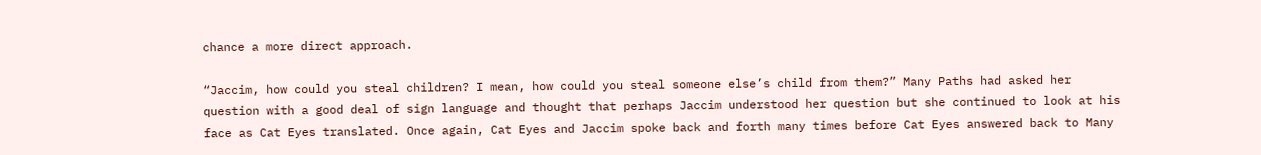chance a more direct approach.

“Jaccim, how could you steal children? I mean, how could you steal someone else’s child from them?” Many Paths had asked her question with a good deal of sign language and thought that perhaps Jaccim understood her question but she continued to look at his face as Cat Eyes translated. Once again, Cat Eyes and Jaccim spoke back and forth many times before Cat Eyes answered back to Many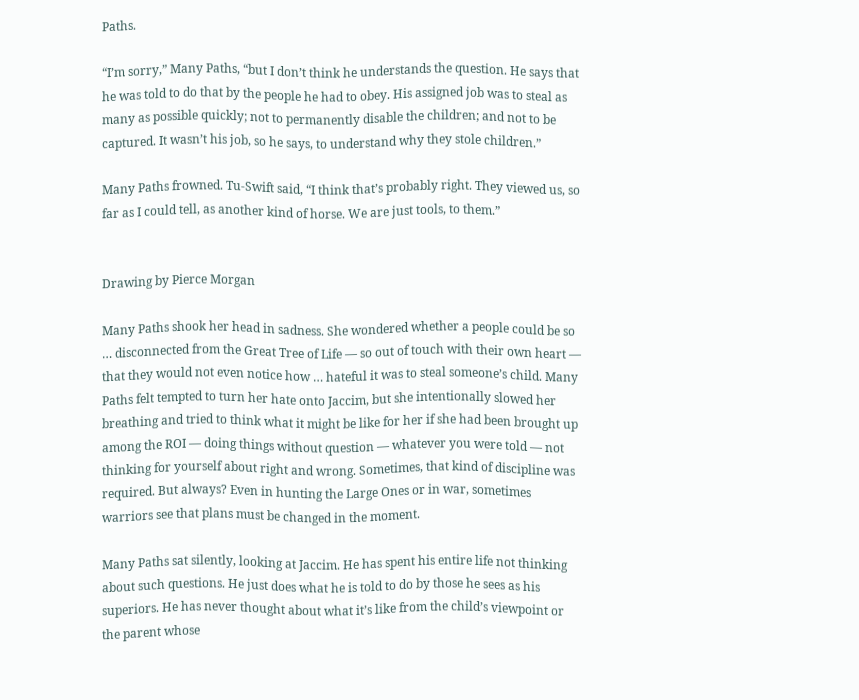Paths.

“I’m sorry,” Many Paths, “but I don’t think he understands the question. He says that he was told to do that by the people he had to obey. His assigned job was to steal as many as possible quickly; not to permanently disable the children; and not to be captured. It wasn’t his job, so he says, to understand why they stole children.”

Many Paths frowned. Tu-Swift said, “I think that’s probably right. They viewed us, so far as I could tell, as another kind of horse. We are just tools, to them.”


Drawing by Pierce Morgan

Many Paths shook her head in sadness. She wondered whether a people could be so … disconnected from the Great Tree of Life — so out of touch with their own heart — that they would not even notice how … hateful it was to steal someone’s child. Many Paths felt tempted to turn her hate onto Jaccim, but she intentionally slowed her breathing and tried to think what it might be like for her if she had been brought up among the ROI — doing things without question — whatever you were told — not thinking for yourself about right and wrong. Sometimes, that kind of discipline was required. But always? Even in hunting the Large Ones or in war, sometimes warriors see that plans must be changed in the moment.

Many Paths sat silently, looking at Jaccim. He has spent his entire life not thinking about such questions. He just does what he is told to do by those he sees as his superiors. He has never thought about what it’s like from the child’s viewpoint or the parent whose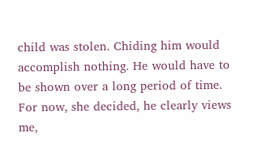child was stolen. Chiding him would accomplish nothing. He would have to be shown over a long period of time. For now, she decided, he clearly views me,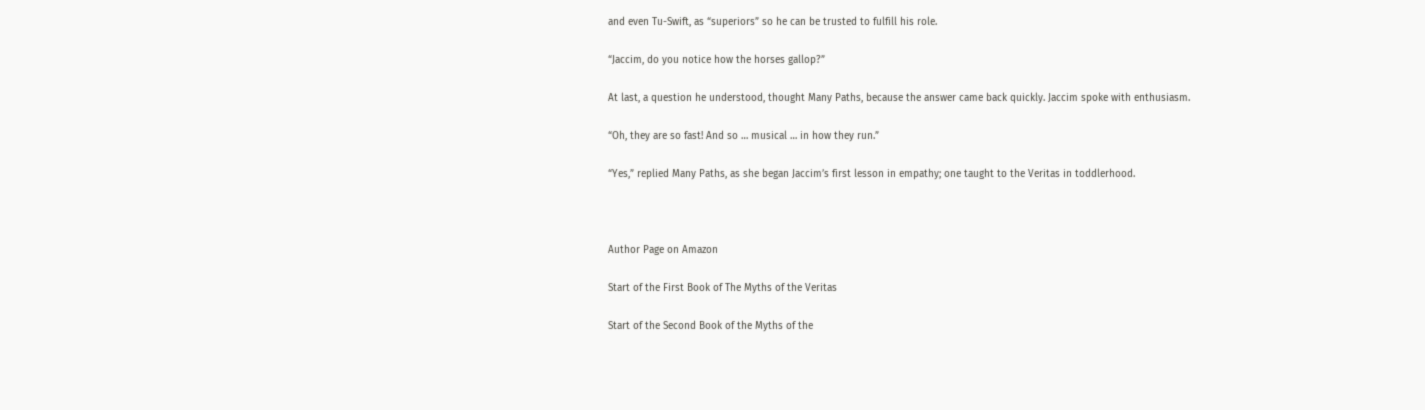and even Tu-Swift, as “superiors” so he can be trusted to fulfill his role.

“Jaccim, do you notice how the horses gallop?”

At last, a question he understood, thought Many Paths, because the answer came back quickly. Jaccim spoke with enthusiasm.

“Oh, they are so fast! And so … musical … in how they run.”

“Yes,” replied Many Paths, as she began Jaccim’s first lesson in empathy; one taught to the Veritas in toddlerhood.



Author Page on Amazon

Start of the First Book of The Myths of the Veritas

Start of the Second Book of the Myths of the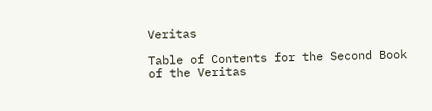Veritas

Table of Contents for the Second Book of the Veritas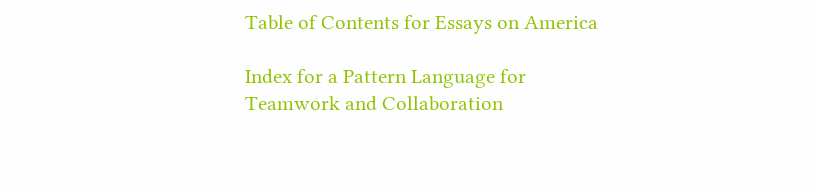Table of Contents for Essays on America

Index for a Pattern Language for Teamwork and Collaboration